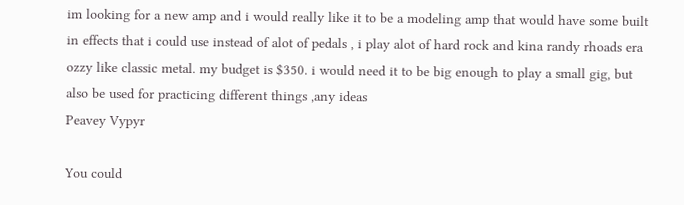im looking for a new amp and i would really like it to be a modeling amp that would have some built in effects that i could use instead of alot of pedals , i play alot of hard rock and kina randy rhoads era ozzy like classic metal. my budget is $350. i would need it to be big enough to play a small gig, but also be used for practicing different things ,any ideas
Peavey Vypyr

You could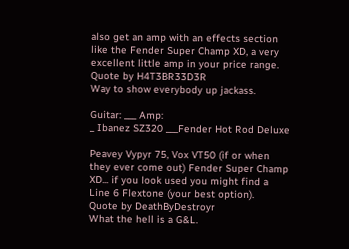also get an amp with an effects section like the Fender Super Champ XD, a very excellent little amp in your price range.
Quote by H4T3BR33D3R
Way to show everybody up jackass.

Guitar: ___ Amp:
_ Ibanez SZ320 ___Fender Hot Rod Deluxe

Peavey Vypyr 75, Vox VT50 (if or when they ever come out) Fender Super Champ XD... if you look used you might find a Line 6 Flextone (your best option).
Quote by DeathByDestroyr
What the hell is a G&L.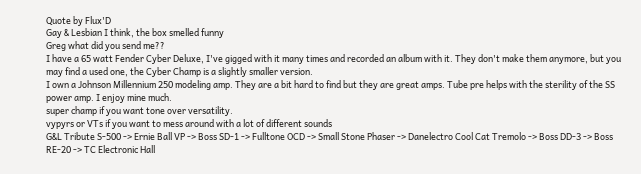Quote by Flux'D
Gay & Lesbian I think, the box smelled funny
Greg what did you send me??
I have a 65 watt Fender Cyber Deluxe, I've gigged with it many times and recorded an album with it. They don't make them anymore, but you may find a used one, the Cyber Champ is a slightly smaller version.
I own a Johnson Millennium 250 modeling amp. They are a bit hard to find but they are great amps. Tube pre helps with the sterility of the SS power amp. I enjoy mine much.
super champ if you want tone over versatility.
vypyrs or VTs if you want to mess around with a lot of different sounds
G&L Tribute S-500 -> Ernie Ball VP -> Boss SD-1 -> Fulltone OCD -> Small Stone Phaser -> Danelectro Cool Cat Tremolo -> Boss DD-3 -> Boss RE-20 -> TC Electronic Hall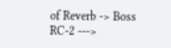of Reverb -> Boss RC-2 --->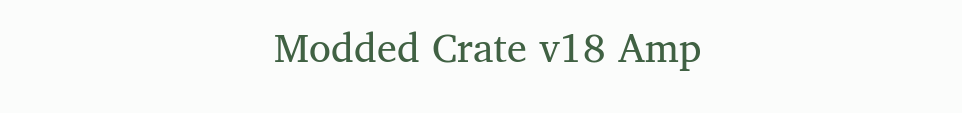Modded Crate v18 Amp